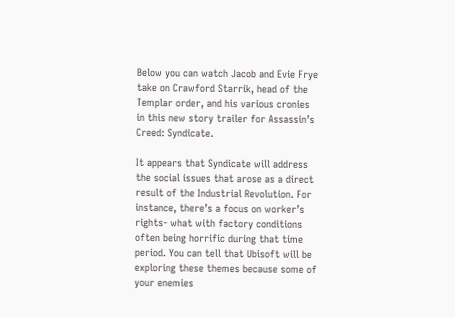Below you can watch Jacob and Evie Frye take on Crawford Starrik, head of the Templar order, and his various cronies in this new story trailer for Assassin’s Creed: Syndicate.

It appears that Syndicate will address the social issues that arose as a direct result of the Industrial Revolution. For instance, there’s a focus on worker’s rights- what with factory conditions often being horrific during that time period. You can tell that Ubisoft will be exploring these themes because some of your enemies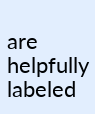are helpfully labeled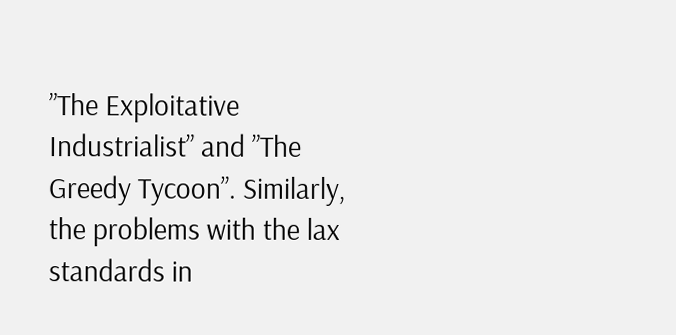”The Exploitative Industrialist” and ”The Greedy Tycoon”. Similarly, the problems with the lax standards in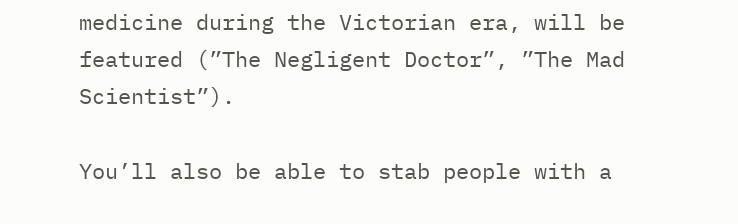medicine during the Victorian era, will be featured (”The Negligent Doctor”, ”The Mad Scientist”).

You’ll also be able to stab people with a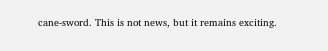cane-sword. This is not news, but it remains exciting.